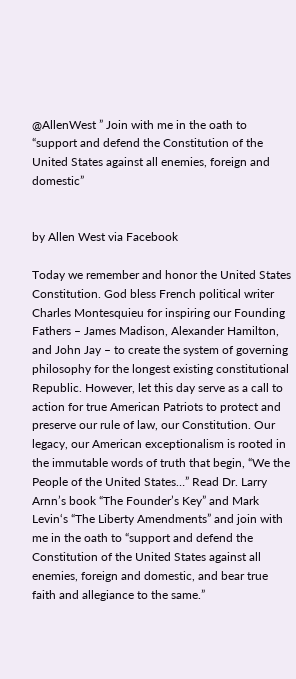@AllenWest ” Join with me in the oath to “support and defend the Constitution of the United States against all enemies, foreign and domestic”


by Allen West via Facebook

Today we remember and honor the United States Constitution. God bless French political writer Charles Montesquieu for inspiring our Founding Fathers – James Madison, Alexander Hamilton, and John Jay – to create the system of governing philosophy for the longest existing constitutional Republic. However, let this day serve as a call to action for true American Patriots to protect and preserve our rule of law, our Constitution. Our legacy, our American exceptionalism is rooted in the immutable words of truth that begin, “We the People of the United States…” Read Dr. Larry Arnn’s book “The Founder’s Key” and Mark Levin‘s “The Liberty Amendments” and join with me in the oath to “support and defend the Constitution of the United States against all enemies, foreign and domestic, and bear true faith and allegiance to the same.”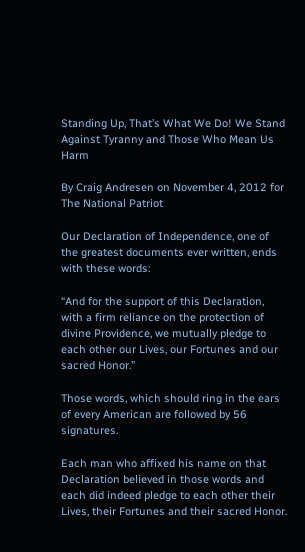Standing Up, That’s What We Do! We Stand Against Tyranny and Those Who Mean Us Harm

By Craig Andresen on November 4, 2012 for The National Patriot

Our Declaration of Independence, one of the greatest documents ever written, ends with these words:

“And for the support of this Declaration, with a firm reliance on the protection of divine Providence, we mutually pledge to each other our Lives, our Fortunes and our sacred Honor.”

Those words, which should ring in the ears of every American are followed by 56 signatures.

Each man who affixed his name on that Declaration believed in those words and each did indeed pledge to each other their Lives, their Fortunes and their sacred Honor.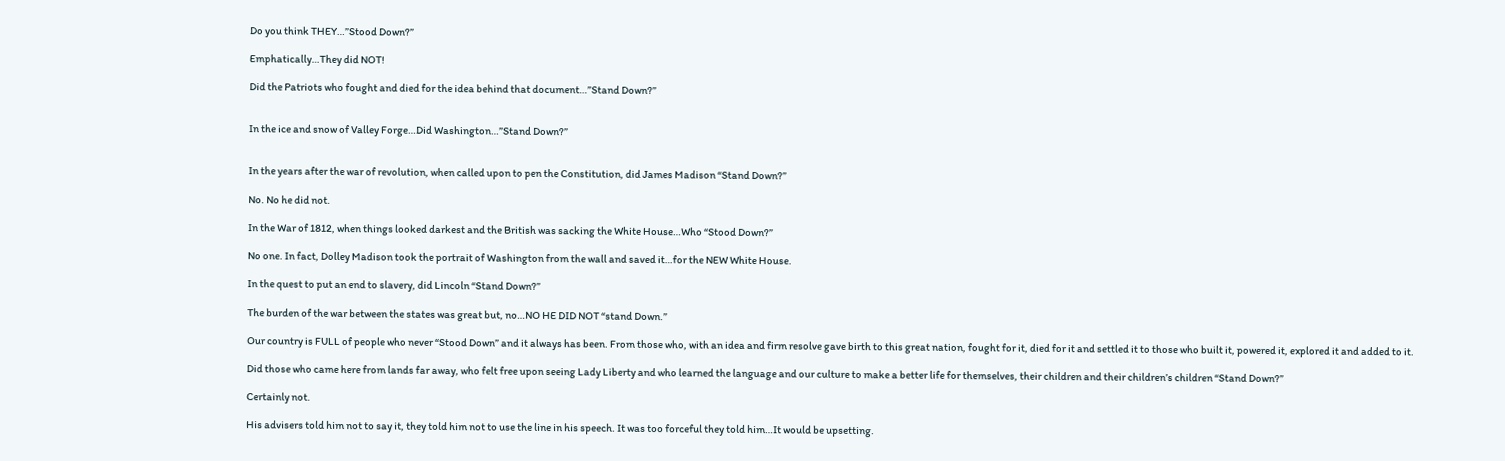Do you think THEY…”Stood Down?”

Emphatically…They did NOT!

Did the Patriots who fought and died for the idea behind that document…”Stand Down?”


In the ice and snow of Valley Forge…Did Washington…”Stand Down?”


In the years after the war of revolution, when called upon to pen the Constitution, did James Madison “Stand Down?”

No. No he did not.

In the War of 1812, when things looked darkest and the British was sacking the White House…Who “Stood Down?”

No one. In fact, Dolley Madison took the portrait of Washington from the wall and saved it…for the NEW White House.

In the quest to put an end to slavery, did Lincoln “Stand Down?”

The burden of the war between the states was great but, no…NO HE DID NOT “stand Down.”

Our country is FULL of people who never “Stood Down” and it always has been. From those who, with an idea and firm resolve gave birth to this great nation, fought for it, died for it and settled it to those who built it, powered it, explored it and added to it.

Did those who came here from lands far away, who felt free upon seeing Lady Liberty and who learned the language and our culture to make a better life for themselves, their children and their children’s children “Stand Down?”

Certainly not.

His advisers told him not to say it, they told him not to use the line in his speech. It was too forceful they told him…It would be upsetting.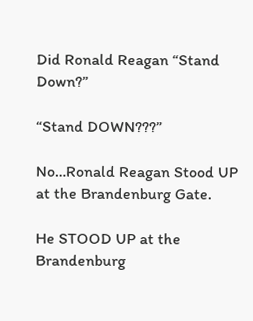Did Ronald Reagan “Stand Down?”

“Stand DOWN???”

No…Ronald Reagan Stood UP at the Brandenburg Gate.

He STOOD UP at the Brandenburg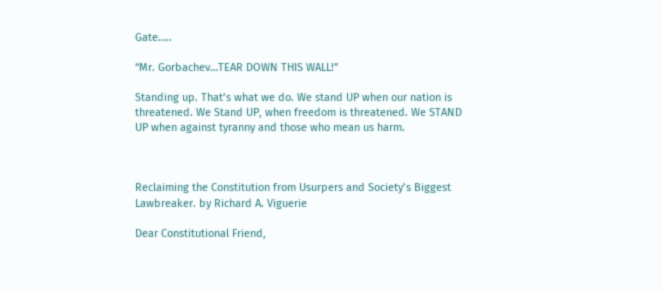Gate…..

“Mr. Gorbachev…TEAR DOWN THIS WALL!”

Standing up. That’s what we do. We stand UP when our nation is threatened. We Stand UP, when freedom is threatened. We STAND UP when against tyranny and those who mean us harm.



Reclaiming the Constitution from Usurpers and Society’s Biggest Lawbreaker. by Richard A. Viguerie

Dear Constitutional Friend,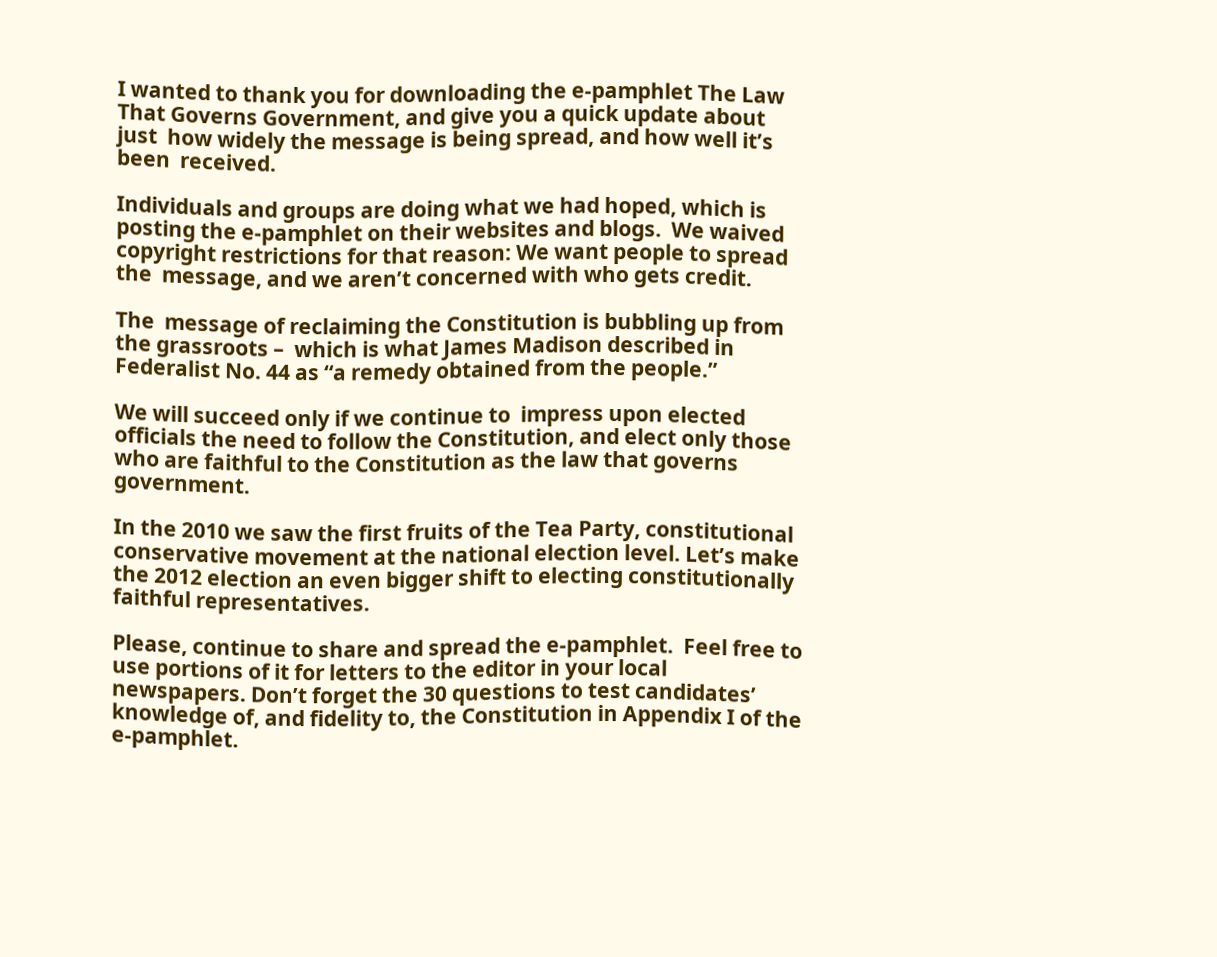I wanted to thank you for downloading the e-pamphlet The Law That Governs Government, and give you a quick update about just  how widely the message is being spread, and how well it’s been  received.

Individuals and groups are doing what we had hoped, which is posting the e-pamphlet on their websites and blogs.  We waived  copyright restrictions for that reason: We want people to spread the  message, and we aren’t concerned with who gets credit.

The  message of reclaiming the Constitution is bubbling up from the grassroots –  which is what James Madison described in Federalist No. 44 as “a remedy obtained from the people.”

We will succeed only if we continue to  impress upon elected officials the need to follow the Constitution, and elect only those who are faithful to the Constitution as the law that governs government.

In the 2010 we saw the first fruits of the Tea Party, constitutional conservative movement at the national election level. Let’s make the 2012 election an even bigger shift to electing constitutionally faithful representatives.

Please, continue to share and spread the e-pamphlet.  Feel free to use portions of it for letters to the editor in your local newspapers. Don’t forget the 30 questions to test candidates’ knowledge of, and fidelity to, the Constitution in Appendix I of the e-pamphlet.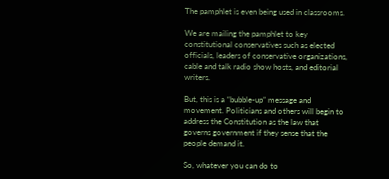The pamphlet is even being used in classrooms.

We are mailing the pamphlet to key constitutional conservatives such as elected officials, leaders of conservative organizations, cable and talk radio show hosts, and editorial writers.

But, this is a “bubble-up” message and movement. Politicians and others will begin to address the Constitution as the law that governs government if they sense that the people demand it.

So, whatever you can do to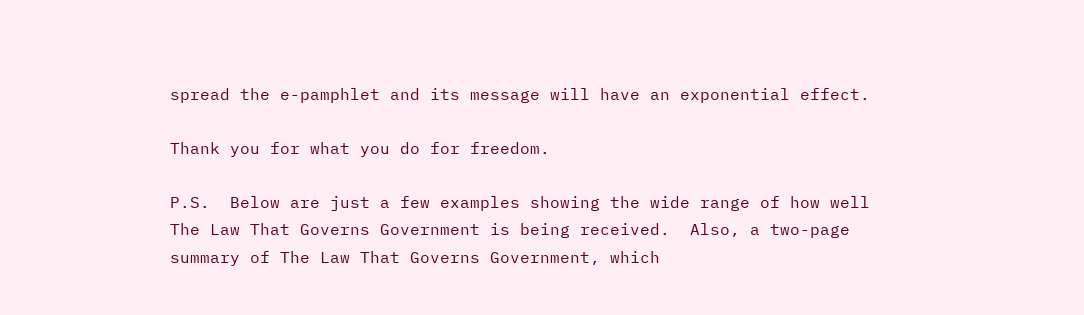spread the e-pamphlet and its message will have an exponential effect.

Thank you for what you do for freedom.

P.S.  Below are just a few examples showing the wide range of how well The Law That Governs Government is being received.  Also, a two-page summary of The Law That Governs Government, which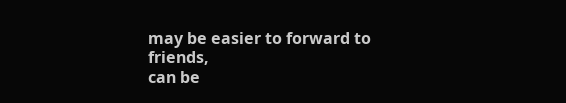may be easier to forward to friends,
can be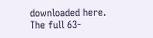downloaded here. The full 63-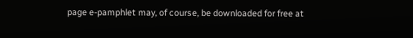page e-pamphlet may, of course, be downloaded for free at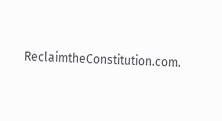ReclaimtheConstitution.com.